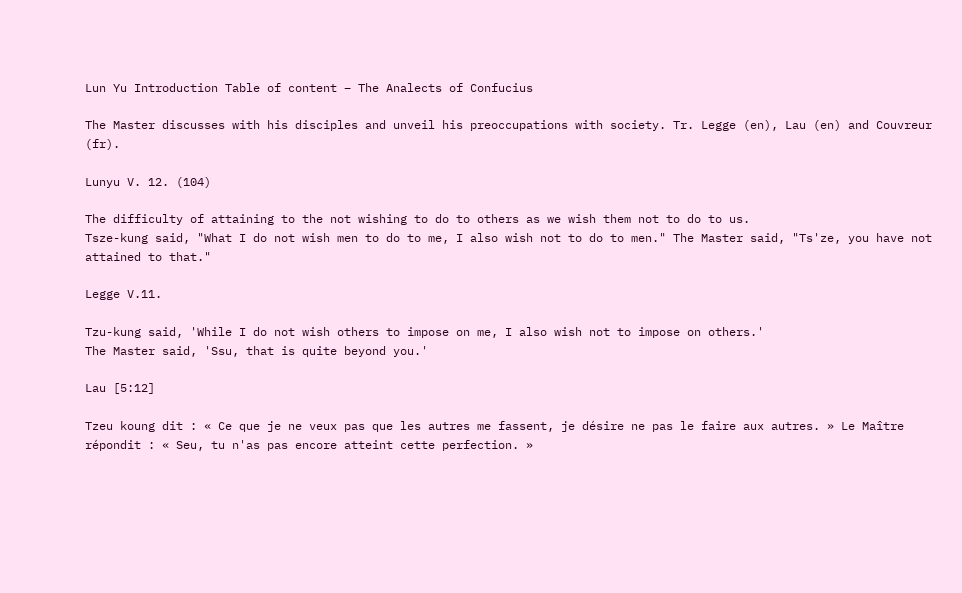Lun Yu Introduction Table of content – The Analects of Confucius

The Master discusses with his disciples and unveil his preoccupations with society. Tr. Legge (en), Lau (en) and Couvreur (fr).

Lunyu V. 12. (104)

The difficulty of attaining to the not wishing to do to others as we wish them not to do to us.
Tsze-kung said, "What I do not wish men to do to me, I also wish not to do to men." The Master said, "Ts'ze, you have not attained to that."

Legge V.11.

Tzu-kung said, 'While I do not wish others to impose on me, I also wish not to impose on others.'
The Master said, 'Ssu, that is quite beyond you.'

Lau [5:12]

Tzeu koung dit : « Ce que je ne veux pas que les autres me fassent, je désire ne pas le faire aux autres. » Le Maître répondit : « Seu, tu n'as pas encore atteint cette perfection. »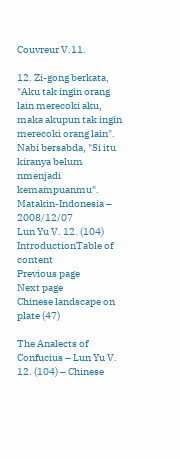Couvreur V.11.

12. Zi-gong berkata, "Aku tak ingin orang lain merecoki aku, maka akupun tak ingin merecoki orang lain". Nabi bersabda, "Si itu kiranya belum nmenjadi kemampuanmu".
Matakin-Indonesia – 2008/12/07
Lun Yu V. 12. (104) IntroductionTable of content
Previous page
Next page
Chinese landscape on plate (47)

The Analects of Confucius – Lun Yu V. 12. (104) – Chinese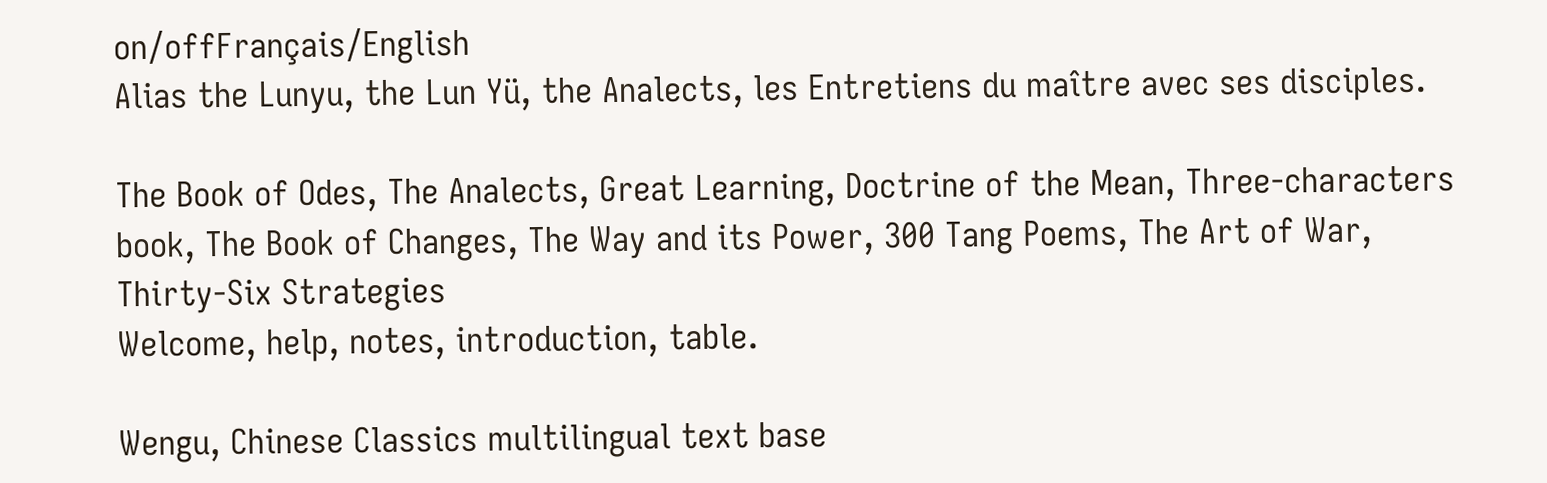on/offFrançais/English
Alias the Lunyu, the Lun Yü, the Analects, les Entretiens du maître avec ses disciples.

The Book of Odes, The Analects, Great Learning, Doctrine of the Mean, Three-characters book, The Book of Changes, The Way and its Power, 300 Tang Poems, The Art of War, Thirty-Six Strategies
Welcome, help, notes, introduction, table.

Wengu, Chinese Classics multilingual text base